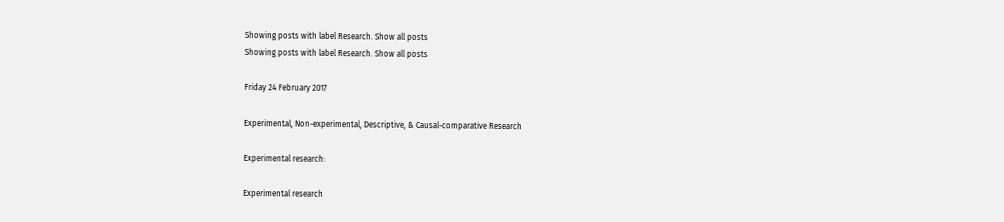Showing posts with label Research. Show all posts
Showing posts with label Research. Show all posts

Friday 24 February 2017

Experimental, Non-experimental, Descriptive, & Causal-comparative Research

Experimental research:

Experimental research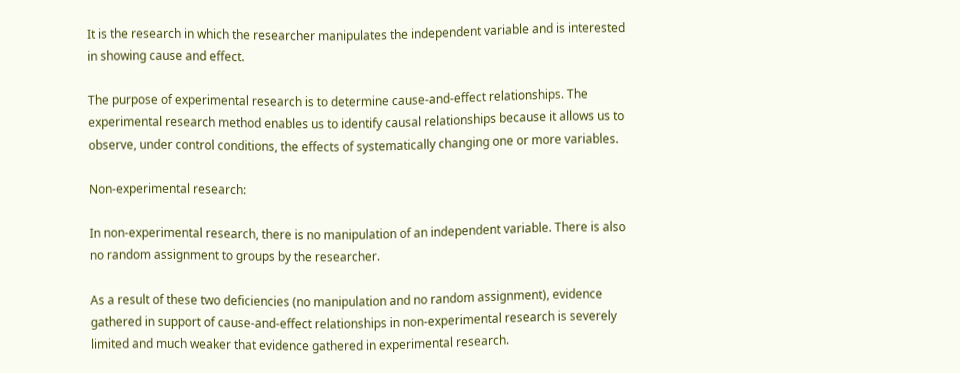It is the research in which the researcher manipulates the independent variable and is interested in showing cause and effect.

The purpose of experimental research is to determine cause-and-effect relationships. The experimental research method enables us to identify causal relationships because it allows us to observe, under control conditions, the effects of systematically changing one or more variables.

Non-experimental research:

In non-experimental research, there is no manipulation of an independent variable. There is also no random assignment to groups by the researcher.

As a result of these two deficiencies (no manipulation and no random assignment), evidence gathered in support of cause-and-effect relationships in non-experimental research is severely limited and much weaker that evidence gathered in experimental research.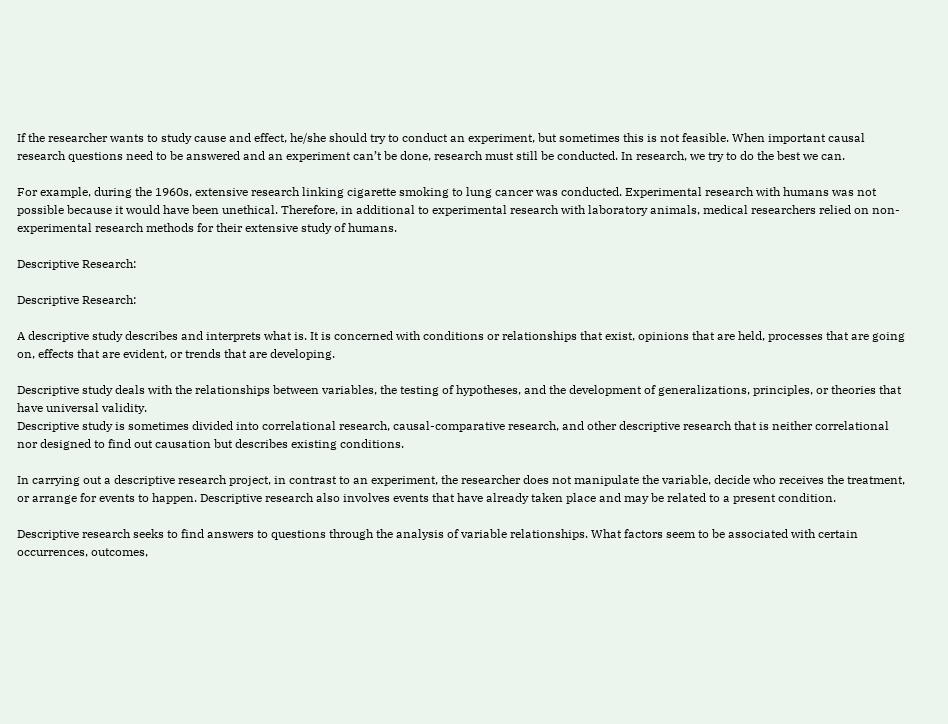If the researcher wants to study cause and effect, he/she should try to conduct an experiment, but sometimes this is not feasible. When important causal research questions need to be answered and an experiment can’t be done, research must still be conducted. In research, we try to do the best we can.

For example, during the 1960s, extensive research linking cigarette smoking to lung cancer was conducted. Experimental research with humans was not possible because it would have been unethical. Therefore, in additional to experimental research with laboratory animals, medical researchers relied on non-experimental research methods for their extensive study of humans.

Descriptive Research:

Descriptive Research:

A descriptive study describes and interprets what is. It is concerned with conditions or relationships that exist, opinions that are held, processes that are going on, effects that are evident, or trends that are developing.

Descriptive study deals with the relationships between variables, the testing of hypotheses, and the development of generalizations, principles, or theories that have universal validity.
Descriptive study is sometimes divided into correlational research, causal-comparative research, and other descriptive research that is neither correlational nor designed to find out causation but describes existing conditions.

In carrying out a descriptive research project, in contrast to an experiment, the researcher does not manipulate the variable, decide who receives the treatment, or arrange for events to happen. Descriptive research also involves events that have already taken place and may be related to a present condition.

Descriptive research seeks to find answers to questions through the analysis of variable relationships. What factors seem to be associated with certain occurrences, outcomes,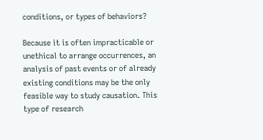conditions, or types of behaviors?

Because it is often impracticable or unethical to arrange occurrences, an analysis of past events or of already existing conditions may be the only feasible way to study causation. This type of research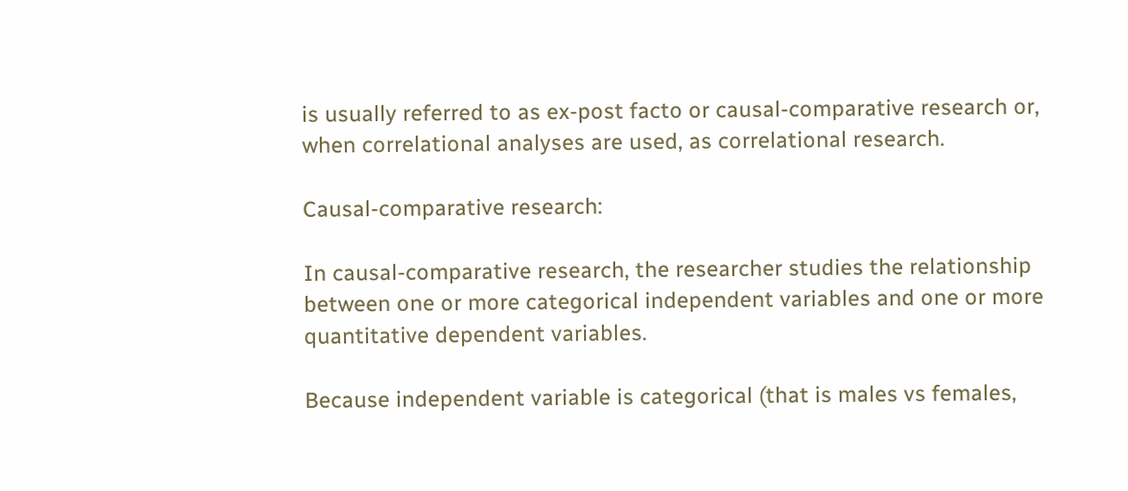is usually referred to as ex-post facto or causal-comparative research or, when correlational analyses are used, as correlational research.

Causal-comparative research:

In causal-comparative research, the researcher studies the relationship between one or more categorical independent variables and one or more quantitative dependent variables.

Because independent variable is categorical (that is males vs females,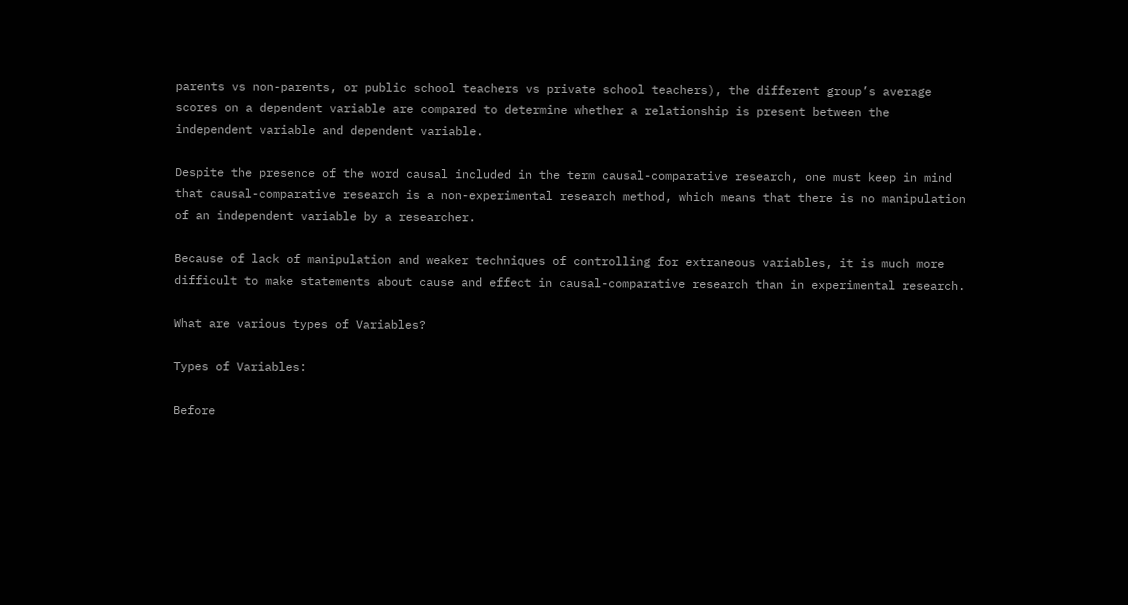parents vs non-parents, or public school teachers vs private school teachers), the different group’s average scores on a dependent variable are compared to determine whether a relationship is present between the independent variable and dependent variable.

Despite the presence of the word causal included in the term causal-comparative research, one must keep in mind that causal-comparative research is a non-experimental research method, which means that there is no manipulation of an independent variable by a researcher.

Because of lack of manipulation and weaker techniques of controlling for extraneous variables, it is much more difficult to make statements about cause and effect in causal-comparative research than in experimental research.

What are various types of Variables?

Types of Variables:

Before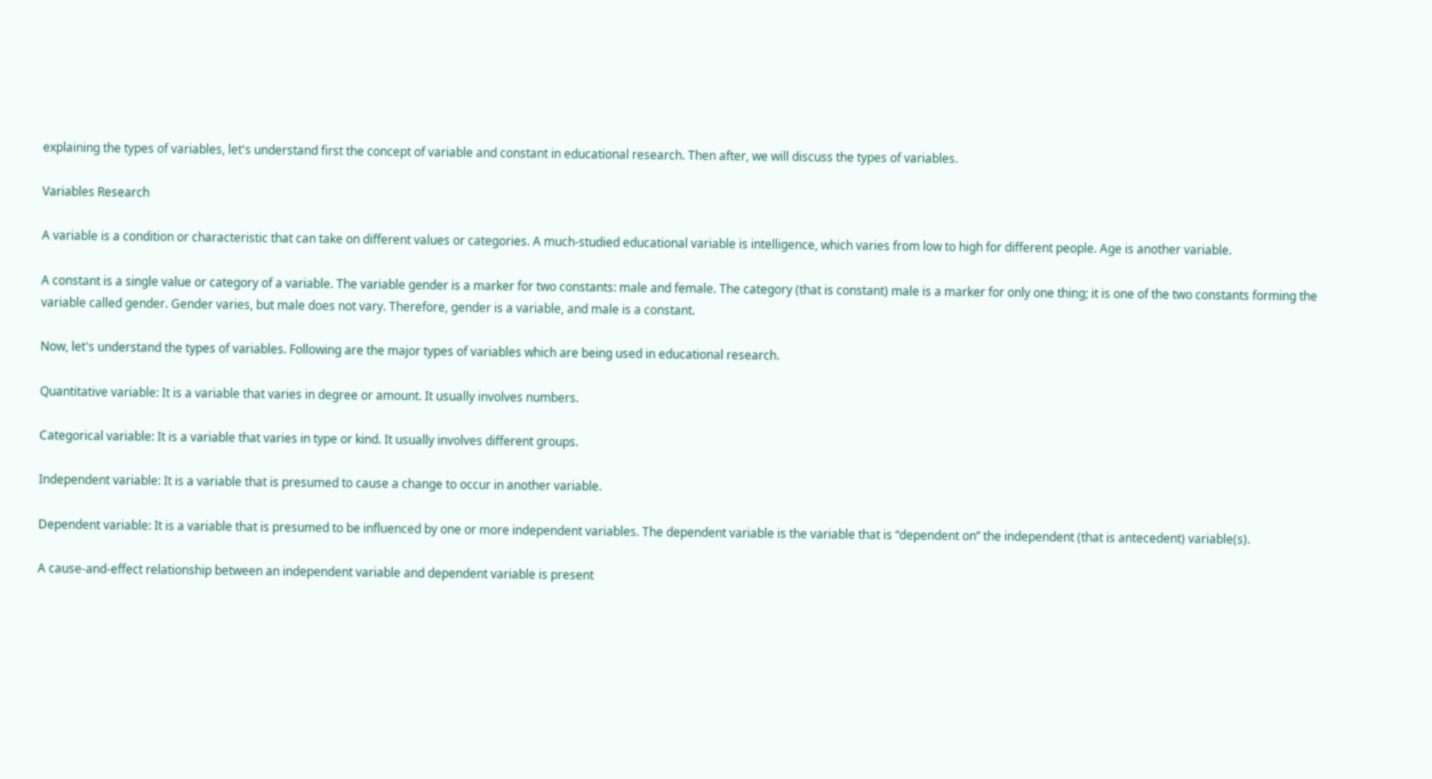explaining the types of variables, let's understand first the concept of variable and constant in educational research. Then after, we will discuss the types of variables.

Variables Research

A variable is a condition or characteristic that can take on different values or categories. A much-studied educational variable is intelligence, which varies from low to high for different people. Age is another variable.

A constant is a single value or category of a variable. The variable gender is a marker for two constants: male and female. The category (that is constant) male is a marker for only one thing; it is one of the two constants forming the variable called gender. Gender varies, but male does not vary. Therefore, gender is a variable, and male is a constant.

Now, let's understand the types of variables. Following are the major types of variables which are being used in educational research.

Quantitative variable: It is a variable that varies in degree or amount. It usually involves numbers.

Categorical variable: It is a variable that varies in type or kind. It usually involves different groups.

Independent variable: It is a variable that is presumed to cause a change to occur in another variable.

Dependent variable: It is a variable that is presumed to be influenced by one or more independent variables. The dependent variable is the variable that is “dependent on” the independent (that is antecedent) variable(s).

A cause-and-effect relationship between an independent variable and dependent variable is present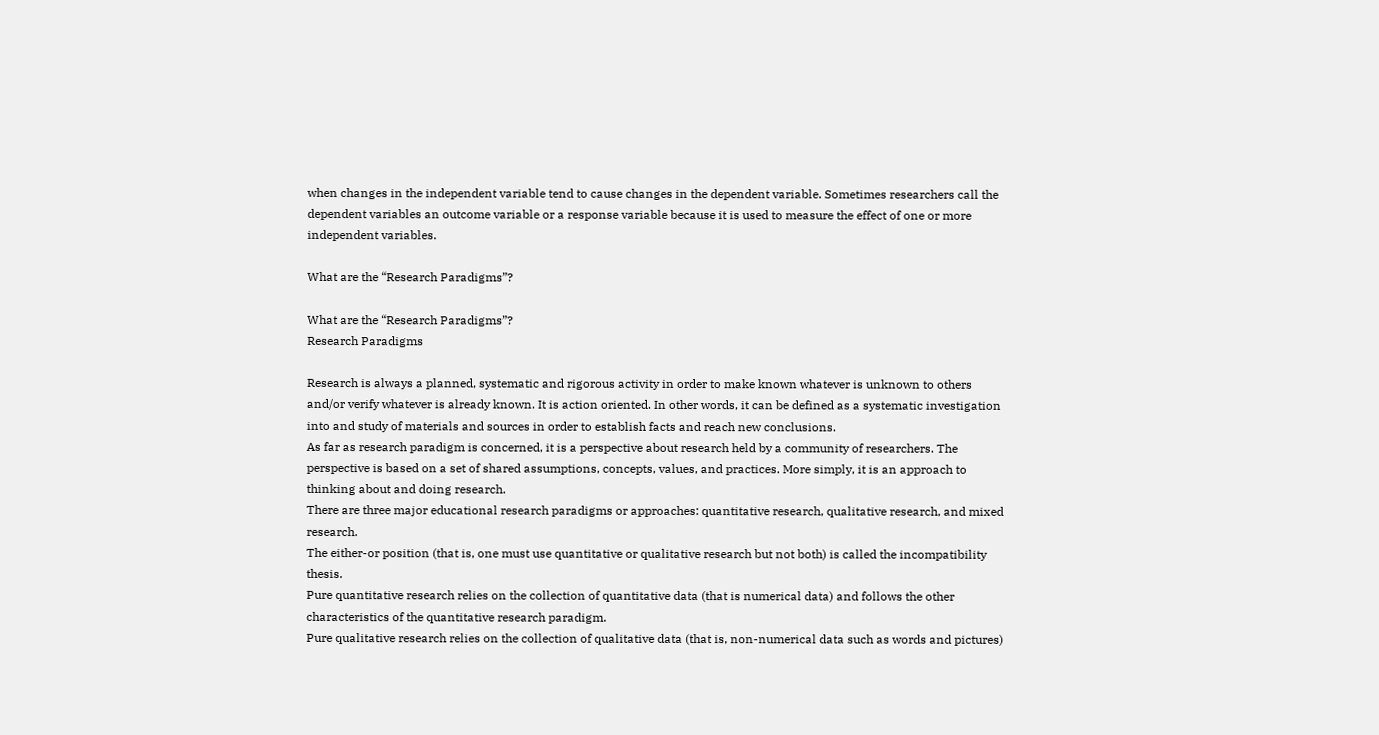when changes in the independent variable tend to cause changes in the dependent variable. Sometimes researchers call the dependent variables an outcome variable or a response variable because it is used to measure the effect of one or more independent variables.

What are the “Research Paradigms”?

What are the “Research Paradigms”?
Research Paradigms

Research is always a planned, systematic and rigorous activity in order to make known whatever is unknown to others and/or verify whatever is already known. It is action oriented. In other words, it can be defined as a systematic investigation into and study of materials and sources in order to establish facts and reach new conclusions.
As far as research paradigm is concerned, it is a perspective about research held by a community of researchers. The perspective is based on a set of shared assumptions, concepts, values, and practices. More simply, it is an approach to thinking about and doing research.
There are three major educational research paradigms or approaches: quantitative research, qualitative research, and mixed research.
The either-or position (that is, one must use quantitative or qualitative research but not both) is called the incompatibility thesis.
Pure quantitative research relies on the collection of quantitative data (that is numerical data) and follows the other characteristics of the quantitative research paradigm.
Pure qualitative research relies on the collection of qualitative data (that is, non-numerical data such as words and pictures)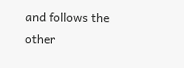and follows the other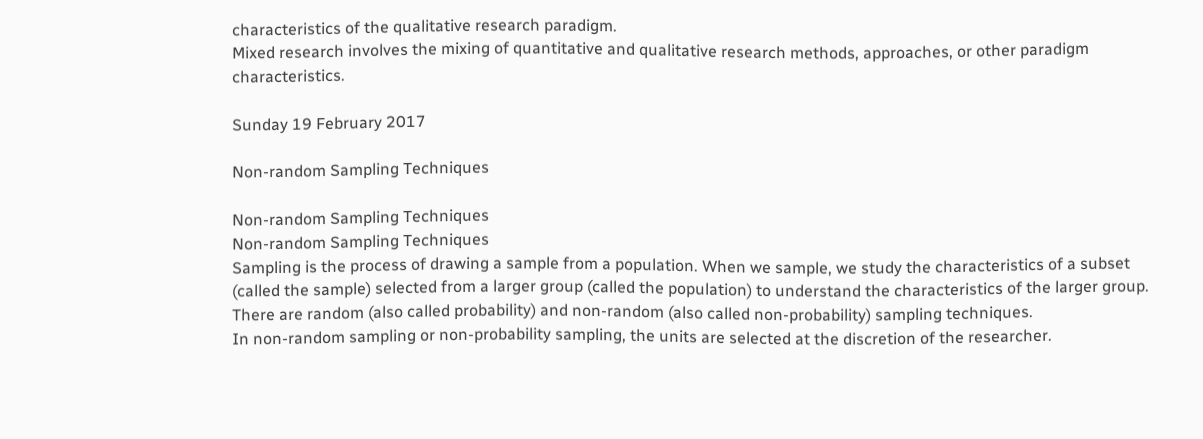characteristics of the qualitative research paradigm.
Mixed research involves the mixing of quantitative and qualitative research methods, approaches, or other paradigm characteristics.

Sunday 19 February 2017

Non-random Sampling Techniques

Non-random Sampling Techniques
Non-random Sampling Techniques
Sampling is the process of drawing a sample from a population. When we sample, we study the characteristics of a subset (called the sample) selected from a larger group (called the population) to understand the characteristics of the larger group.
There are random (also called probability) and non-random (also called non-probability) sampling techniques.
In non-random sampling or non-probability sampling, the units are selected at the discretion of the researcher.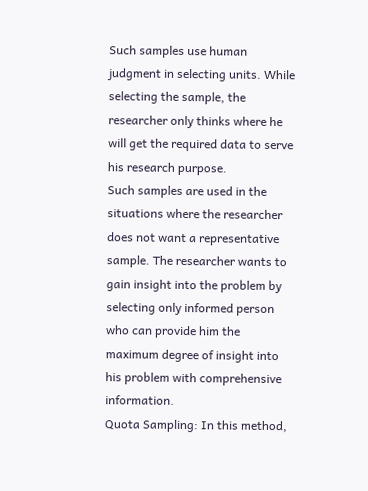Such samples use human judgment in selecting units. While selecting the sample, the researcher only thinks where he will get the required data to serve his research purpose.
Such samples are used in the situations where the researcher does not want a representative sample. The researcher wants to gain insight into the problem by selecting only informed person who can provide him the maximum degree of insight into his problem with comprehensive information.
Quota Sampling: In this method,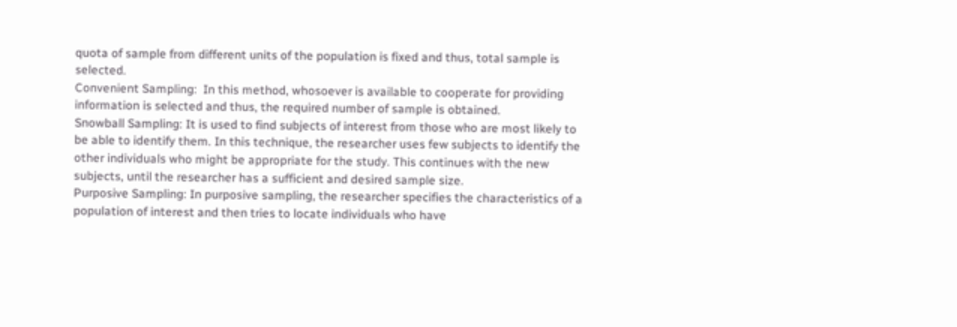quota of sample from different units of the population is fixed and thus, total sample is selected.
Convenient Sampling:  In this method, whosoever is available to cooperate for providing information is selected and thus, the required number of sample is obtained.
Snowball Sampling: It is used to find subjects of interest from those who are most likely to be able to identify them. In this technique, the researcher uses few subjects to identify the other individuals who might be appropriate for the study. This continues with the new subjects, until the researcher has a sufficient and desired sample size.
Purposive Sampling: In purposive sampling, the researcher specifies the characteristics of a population of interest and then tries to locate individuals who have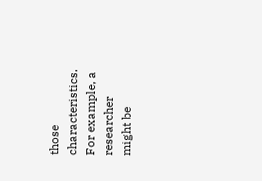those characteristics. For example, a researcher might be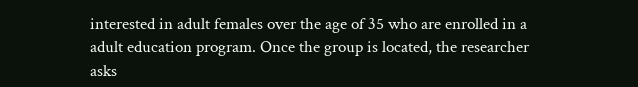interested in adult females over the age of 35 who are enrolled in a adult education program. Once the group is located, the researcher asks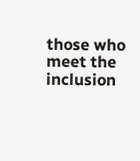those who meet the inclusion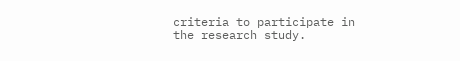criteria to participate in the research study.